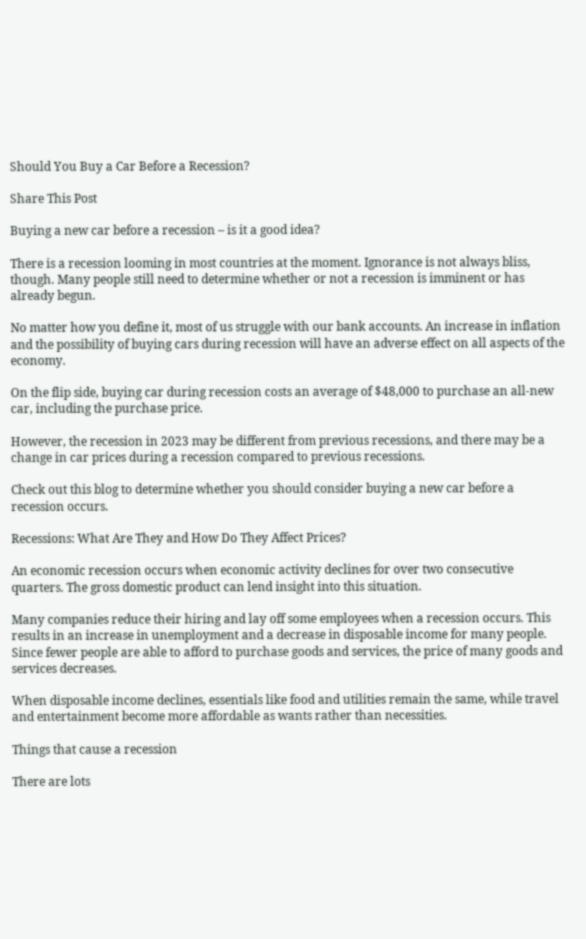Should You Buy a Car Before a Recession?

Share This Post

Buying a new car before a recession – is it a good idea?

There is a recession looming in most countries at the moment. Ignorance is not always bliss, though. Many people still need to determine whether or not a recession is imminent or has already begun.

No matter how you define it, most of us struggle with our bank accounts. An increase in inflation and the possibility of buying cars during recession will have an adverse effect on all aspects of the economy.

On the flip side, buying car during recession costs an average of $48,000 to purchase an all-new car, including the purchase price.

However, the recession in 2023 may be different from previous recessions, and there may be a change in car prices during a recession compared to previous recessions.

Check out this blog to determine whether you should consider buying a new car before a recession occurs.

Recessions: What Are They and How Do They Affect Prices?

An economic recession occurs when economic activity declines for over two consecutive quarters. The gross domestic product can lend insight into this situation.

Many companies reduce their hiring and lay off some employees when a recession occurs. This results in an increase in unemployment and a decrease in disposable income for many people. Since fewer people are able to afford to purchase goods and services, the price of many goods and services decreases.

When disposable income declines, essentials like food and utilities remain the same, while travel and entertainment become more affordable as wants rather than necessities.

Things that cause a recession

There are lots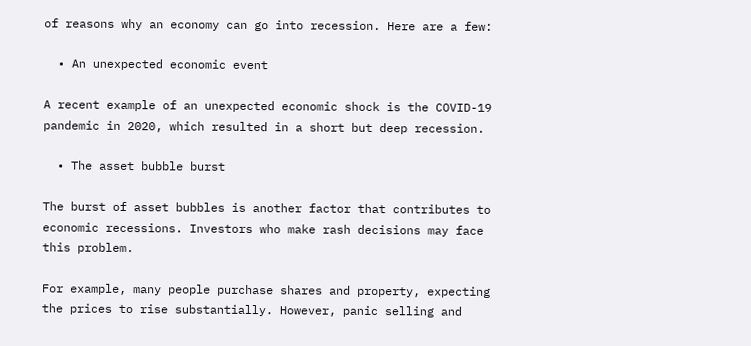of reasons why an economy can go into recession. Here are a few:

  • An unexpected economic event

A recent example of an unexpected economic shock is the COVID-19 pandemic in 2020, which resulted in a short but deep recession.

  • The asset bubble burst

The burst of asset bubbles is another factor that contributes to economic recessions. Investors who make rash decisions may face this problem.

For example, many people purchase shares and property, expecting the prices to rise substantially. However, panic selling and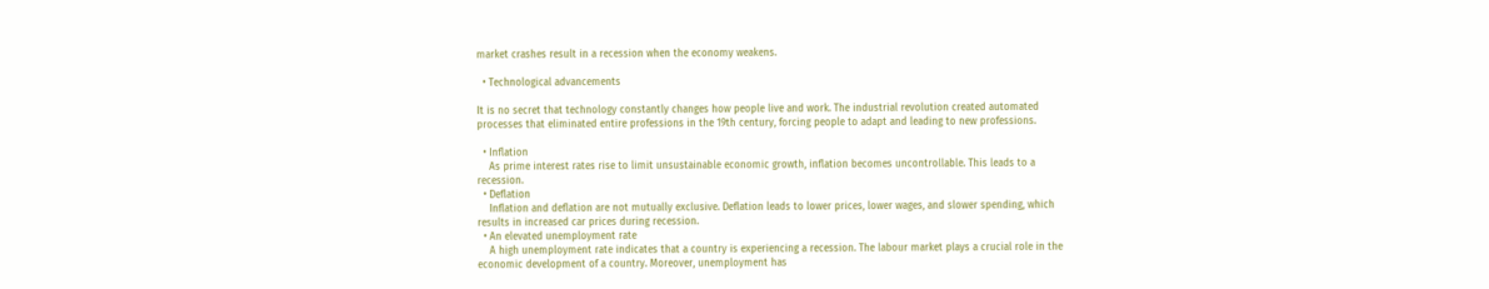market crashes result in a recession when the economy weakens.

  • Technological advancements

It is no secret that technology constantly changes how people live and work. The industrial revolution created automated processes that eliminated entire professions in the 19th century, forcing people to adapt and leading to new professions.

  • Inflation
    As prime interest rates rise to limit unsustainable economic growth, inflation becomes uncontrollable. This leads to a recession.
  • Deflation
    Inflation and deflation are not mutually exclusive. Deflation leads to lower prices, lower wages, and slower spending, which results in increased car prices during recession.
  • An elevated unemployment rate
    A high unemployment rate indicates that a country is experiencing a recession. The labour market plays a crucial role in the economic development of a country. Moreover, unemployment has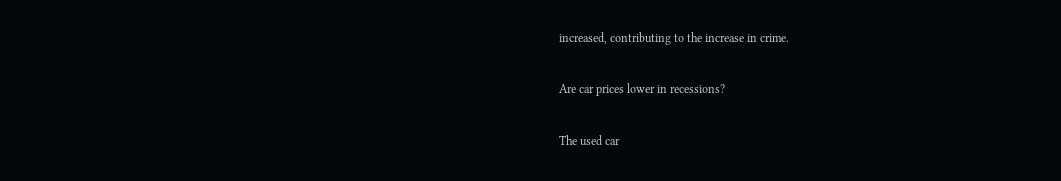increased, contributing to the increase in crime.

Are car prices lower in recessions?

The used car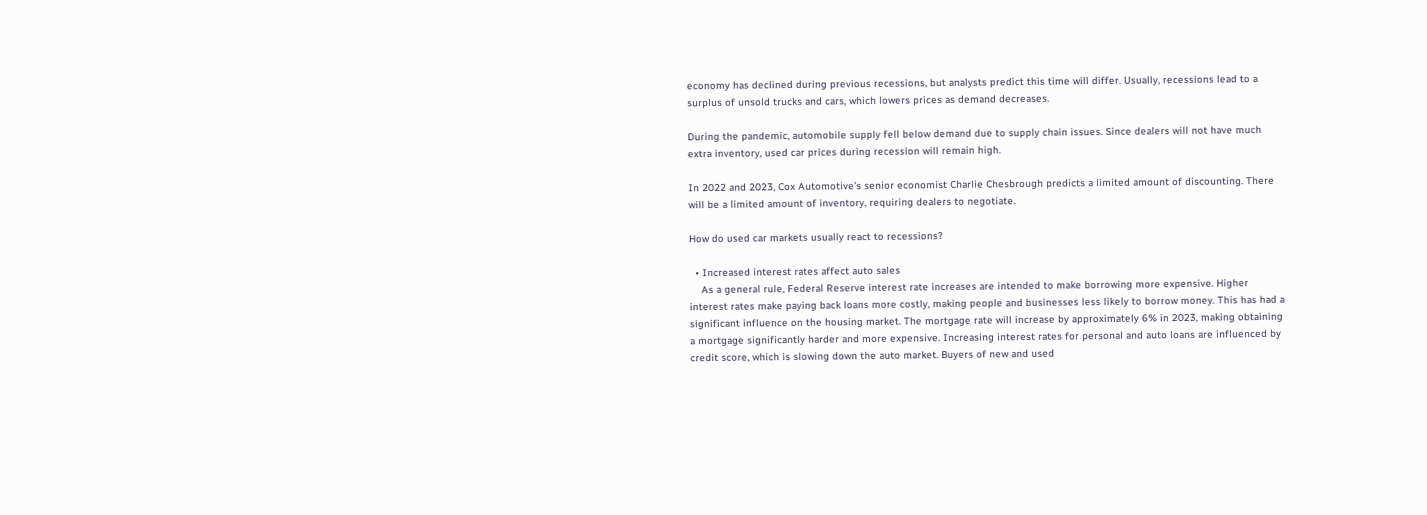economy has declined during previous recessions, but analysts predict this time will differ. Usually, recessions lead to a surplus of unsold trucks and cars, which lowers prices as demand decreases.

During the pandemic, automobile supply fell below demand due to supply chain issues. Since dealers will not have much extra inventory, used car prices during recession will remain high.

In 2022 and 2023, Cox Automotive’s senior economist Charlie Chesbrough predicts a limited amount of discounting. There will be a limited amount of inventory, requiring dealers to negotiate.

How do used car markets usually react to recessions?

  • Increased interest rates affect auto sales
    As a general rule, Federal Reserve interest rate increases are intended to make borrowing more expensive. Higher interest rates make paying back loans more costly, making people and businesses less likely to borrow money. This has had a significant influence on the housing market. The mortgage rate will increase by approximately 6% in 2023, making obtaining a mortgage significantly harder and more expensive. Increasing interest rates for personal and auto loans are influenced by credit score, which is slowing down the auto market. Buyers of new and used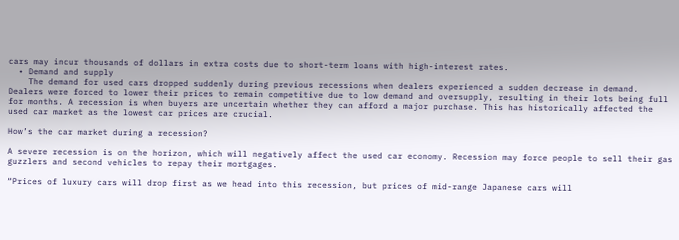cars may incur thousands of dollars in extra costs due to short-term loans with high-interest rates.
  • Demand and supply
    The demand for used cars dropped suddenly during previous recessions when dealers experienced a sudden decrease in demand. Dealers were forced to lower their prices to remain competitive due to low demand and oversupply, resulting in their lots being full for months. A recession is when buyers are uncertain whether they can afford a major purchase. This has historically affected the used car market as the lowest car prices are crucial.

How’s the car market during a recession?

A severe recession is on the horizon, which will negatively affect the used car economy. Recession may force people to sell their gas guzzlers and second vehicles to repay their mortgages.

“Prices of luxury cars will drop first as we head into this recession, but prices of mid-range Japanese cars will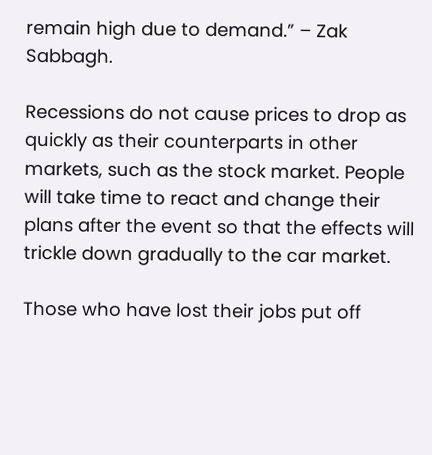remain high due to demand.” – Zak Sabbagh.

Recessions do not cause prices to drop as quickly as their counterparts in other markets, such as the stock market. People will take time to react and change their plans after the event so that the effects will trickle down gradually to the car market.

Those who have lost their jobs put off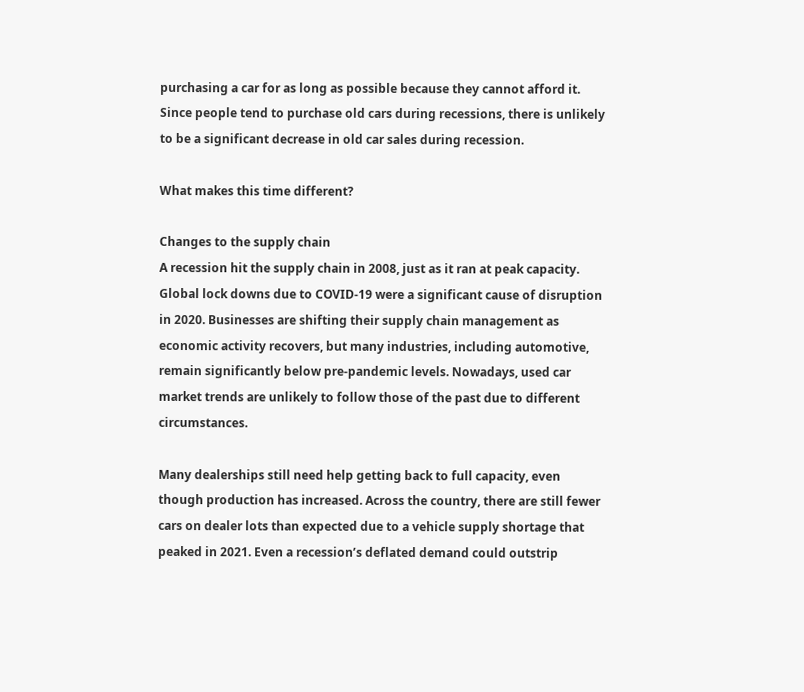purchasing a car for as long as possible because they cannot afford it. Since people tend to purchase old cars during recessions, there is unlikely to be a significant decrease in old car sales during recession.

What makes this time different?

Changes to the supply chain
A recession hit the supply chain in 2008, just as it ran at peak capacity. Global lock downs due to COVID-19 were a significant cause of disruption in 2020. Businesses are shifting their supply chain management as economic activity recovers, but many industries, including automotive, remain significantly below pre-pandemic levels. Nowadays, used car market trends are unlikely to follow those of the past due to different circumstances.

Many dealerships still need help getting back to full capacity, even though production has increased. Across the country, there are still fewer cars on dealer lots than expected due to a vehicle supply shortage that peaked in 2021. Even a recession’s deflated demand could outstrip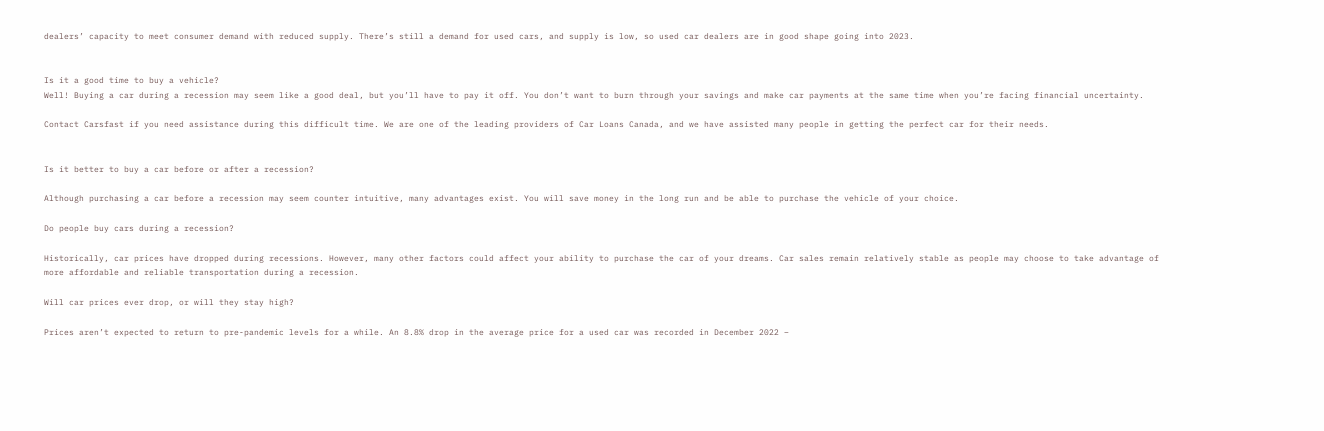dealers’ capacity to meet consumer demand with reduced supply. There’s still a demand for used cars, and supply is low, so used car dealers are in good shape going into 2023.


Is it a good time to buy a vehicle?
Well! Buying a car during a recession may seem like a good deal, but you’ll have to pay it off. You don’t want to burn through your savings and make car payments at the same time when you’re facing financial uncertainty.

Contact Carsfast if you need assistance during this difficult time. We are one of the leading providers of Car Loans Canada, and we have assisted many people in getting the perfect car for their needs.


Is it better to buy a car before or after a recession?

Although purchasing a car before a recession may seem counter intuitive, many advantages exist. You will save money in the long run and be able to purchase the vehicle of your choice.

Do people buy cars during a recession?

Historically, car prices have dropped during recessions. However, many other factors could affect your ability to purchase the car of your dreams. Car sales remain relatively stable as people may choose to take advantage of more affordable and reliable transportation during a recession.

Will car prices ever drop, or will they stay high?

Prices aren’t expected to return to pre-pandemic levels for a while. An 8.8% drop in the average price for a used car was recorded in December 2022 –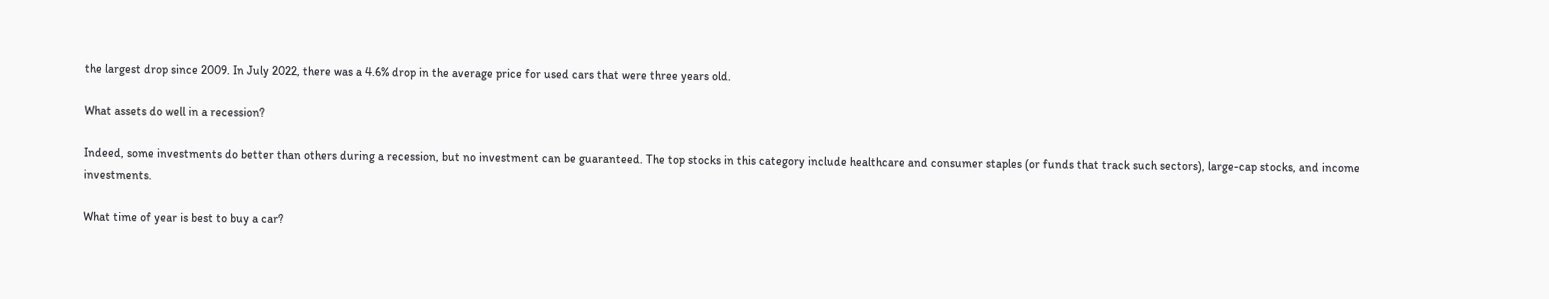the largest drop since 2009. In July 2022, there was a 4.6% drop in the average price for used cars that were three years old.

What assets do well in a recession?

Indeed, some investments do better than others during a recession, but no investment can be guaranteed. The top stocks in this category include healthcare and consumer staples (or funds that track such sectors), large-cap stocks, and income investments.

What time of year is best to buy a car?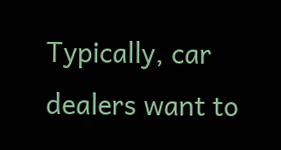Typically, car dealers want to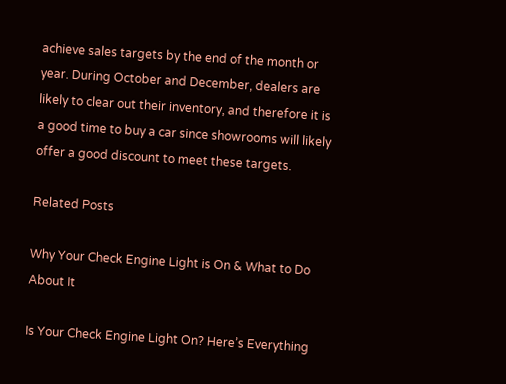achieve sales targets by the end of the month or year. During October and December, dealers are likely to clear out their inventory, and therefore it is a good time to buy a car since showrooms will likely offer a good discount to meet these targets.

Related Posts

Why Your Check Engine Light is On & What to Do About It

Is Your Check Engine Light On? Here’s Everything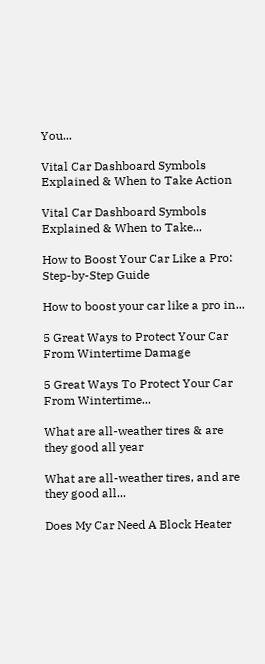You...

Vital Car Dashboard Symbols Explained & When to Take Action

Vital Car Dashboard Symbols Explained & When to Take...

How to Boost Your Car Like a Pro: Step-by-Step Guide

How to boost your car like a pro in...

5 Great Ways to Protect Your Car From Wintertime Damage

5 Great Ways To Protect Your Car From Wintertime...

What are all-weather tires & are they good all year

What are all-weather tires, and are they good all...

Does My Car Need A Block Heater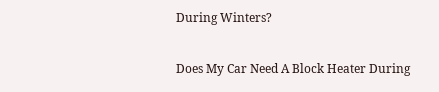During Winters?

Does My Car Need A Block Heater During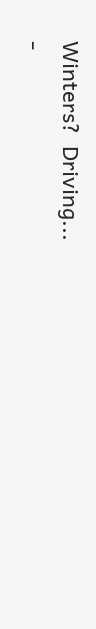Winters?  Driving...
-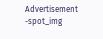Advertisement -spot_img